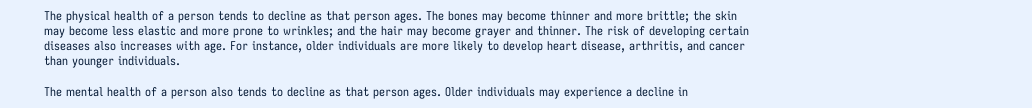The physical health of a person tends to decline as that person ages. The bones may become thinner and more brittle; the skin may become less elastic and more prone to wrinkles; and the hair may become grayer and thinner. The risk of developing certain diseases also increases with age. For instance, older individuals are more likely to develop heart disease, arthritis, and cancer than younger individuals.

The mental health of a person also tends to decline as that person ages. Older individuals may experience a decline in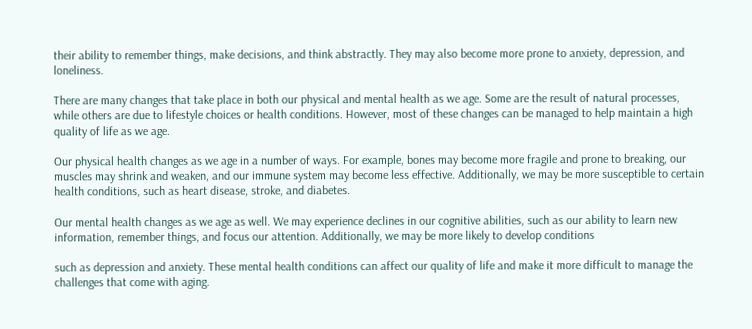their ability to remember things, make decisions, and think abstractly. They may also become more prone to anxiety, depression, and loneliness.

There are many changes that take place in both our physical and mental health as we age. Some are the result of natural processes, while others are due to lifestyle choices or health conditions. However, most of these changes can be managed to help maintain a high quality of life as we age.

Our physical health changes as we age in a number of ways. For example, bones may become more fragile and prone to breaking, our muscles may shrink and weaken, and our immune system may become less effective. Additionally, we may be more susceptible to certain health conditions, such as heart disease, stroke, and diabetes.

Our mental health changes as we age as well. We may experience declines in our cognitive abilities, such as our ability to learn new information, remember things, and focus our attention. Additionally, we may be more likely to develop conditions

such as depression and anxiety. These mental health conditions can affect our quality of life and make it more difficult to manage the challenges that come with aging.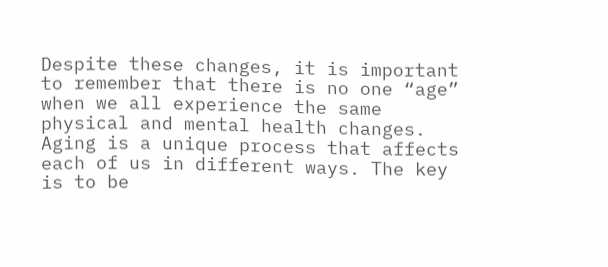Despite these changes, it is important to remember that there is no one “age” when we all experience the same physical and mental health changes. Aging is a unique process that affects each of us in different ways. The key is to be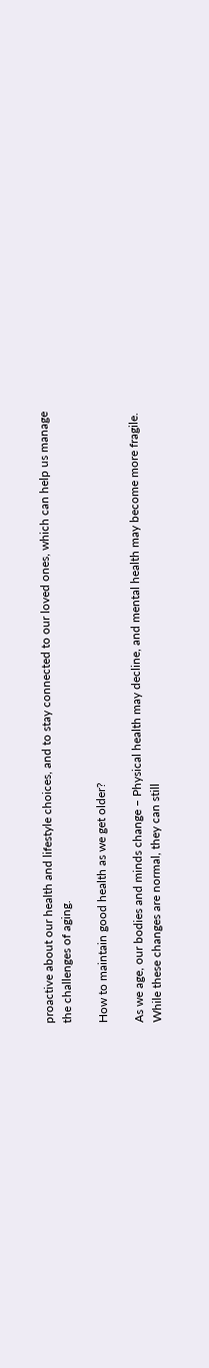proactive about our health and lifestyle choices, and to stay connected to our loved ones, which can help us manage the challenges of aging.

How to maintain good health as we get older?

As we age, our bodies and minds change – Physical health may decline, and mental health may become more fragile. While these changes are normal, they can still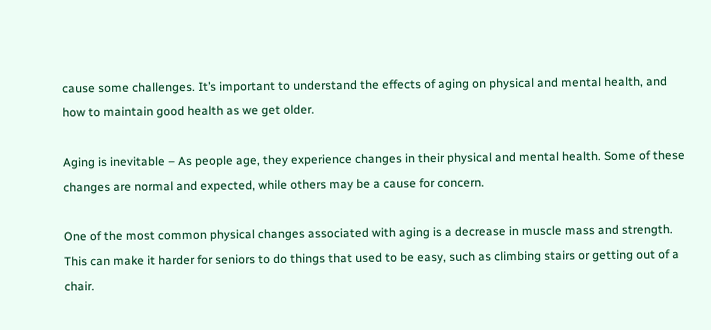cause some challenges. It’s important to understand the effects of aging on physical and mental health, and how to maintain good health as we get older.

Aging is inevitable – As people age, they experience changes in their physical and mental health. Some of these changes are normal and expected, while others may be a cause for concern.

One of the most common physical changes associated with aging is a decrease in muscle mass and strength. This can make it harder for seniors to do things that used to be easy, such as climbing stairs or getting out of a chair.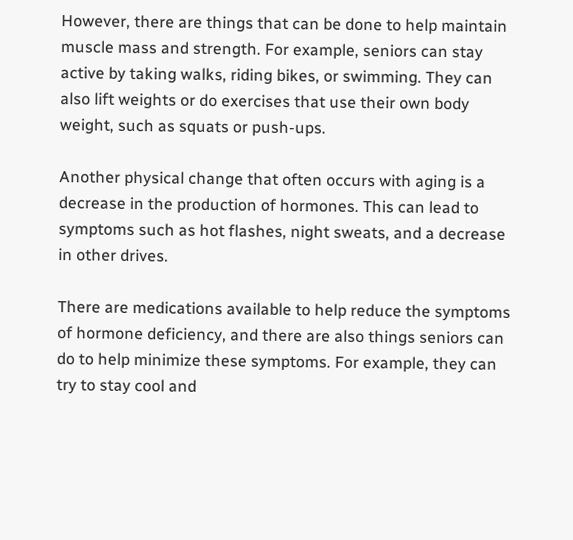However, there are things that can be done to help maintain muscle mass and strength. For example, seniors can stay active by taking walks, riding bikes, or swimming. They can also lift weights or do exercises that use their own body weight, such as squats or push-ups.

Another physical change that often occurs with aging is a decrease in the production of hormones. This can lead to symptoms such as hot flashes, night sweats, and a decrease in other drives.

There are medications available to help reduce the symptoms of hormone deficiency, and there are also things seniors can do to help minimize these symptoms. For example, they can try to stay cool and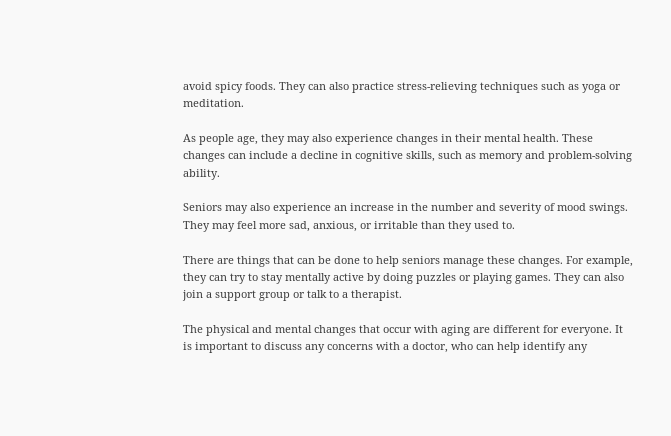avoid spicy foods. They can also practice stress-relieving techniques such as yoga or meditation.

As people age, they may also experience changes in their mental health. These changes can include a decline in cognitive skills, such as memory and problem-solving ability.

Seniors may also experience an increase in the number and severity of mood swings. They may feel more sad, anxious, or irritable than they used to.

There are things that can be done to help seniors manage these changes. For example, they can try to stay mentally active by doing puzzles or playing games. They can also join a support group or talk to a therapist.

The physical and mental changes that occur with aging are different for everyone. It is important to discuss any concerns with a doctor, who can help identify any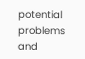potential problems and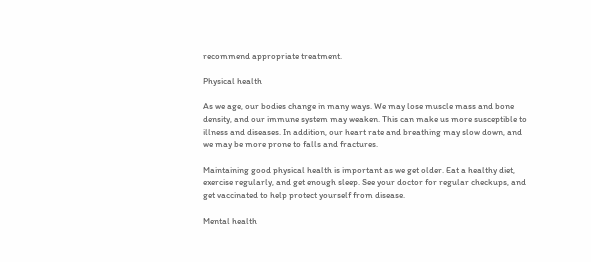recommend appropriate treatment.

Physical health

As we age, our bodies change in many ways. We may lose muscle mass and bone density, and our immune system may weaken. This can make us more susceptible to illness and diseases. In addition, our heart rate and breathing may slow down, and we may be more prone to falls and fractures.

Maintaining good physical health is important as we get older. Eat a healthy diet, exercise regularly, and get enough sleep. See your doctor for regular checkups, and get vaccinated to help protect yourself from disease.

Mental health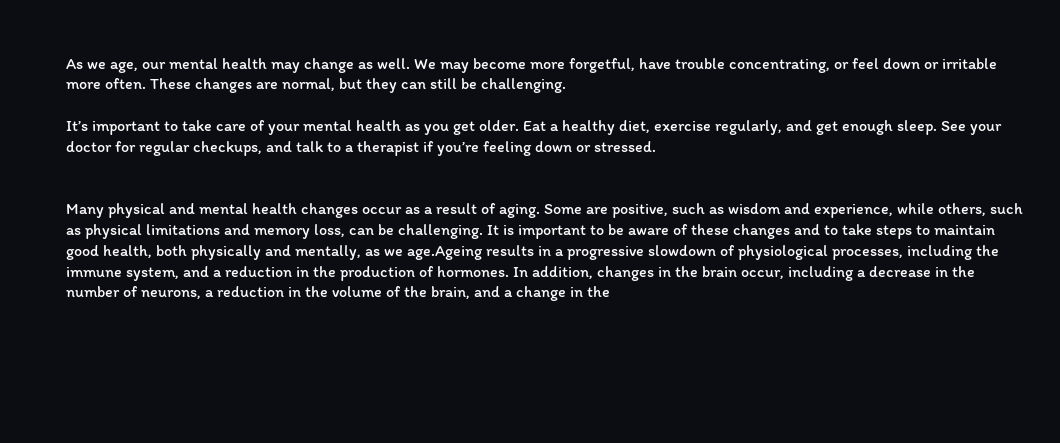As we age, our mental health may change as well. We may become more forgetful, have trouble concentrating, or feel down or irritable more often. These changes are normal, but they can still be challenging.

It’s important to take care of your mental health as you get older. Eat a healthy diet, exercise regularly, and get enough sleep. See your doctor for regular checkups, and talk to a therapist if you’re feeling down or stressed.


Many physical and mental health changes occur as a result of aging. Some are positive, such as wisdom and experience, while others, such as physical limitations and memory loss, can be challenging. It is important to be aware of these changes and to take steps to maintain good health, both physically and mentally, as we age.Ageing results in a progressive slowdown of physiological processes, including the immune system, and a reduction in the production of hormones. In addition, changes in the brain occur, including a decrease in the number of neurons, a reduction in the volume of the brain, and a change in the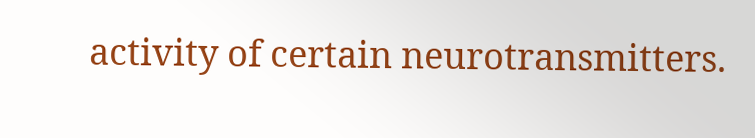activity of certain neurotransmitters.